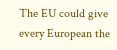The EU could give every European the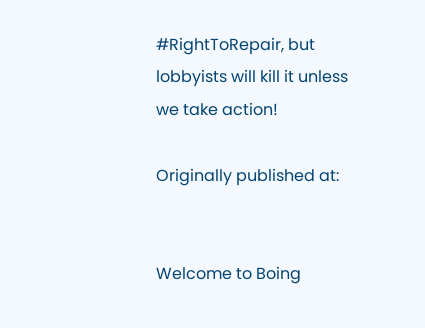#RightToRepair, but lobbyists will kill it unless we take action!

Originally published at:


Welcome to Boing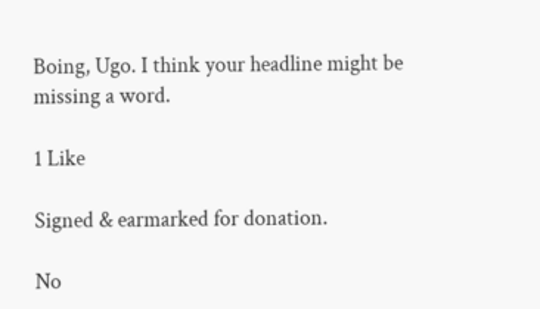Boing, Ugo. I think your headline might be missing a word.

1 Like

Signed & earmarked for donation.

No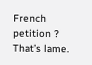French petition ?
That’s lame.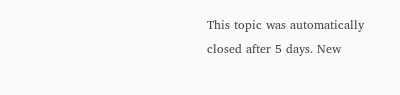This topic was automatically closed after 5 days. New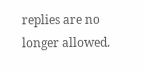replies are no longer allowed.